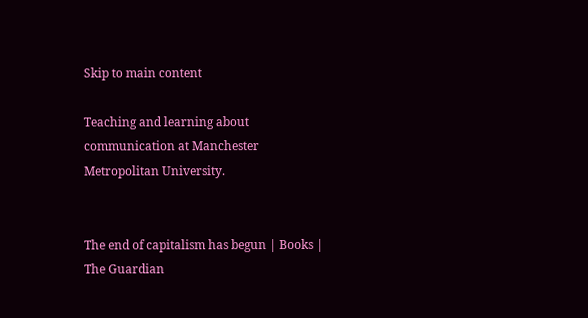Skip to main content

Teaching and learning about communication at Manchester Metropolitan University.


The end of capitalism has begun | Books | The Guardian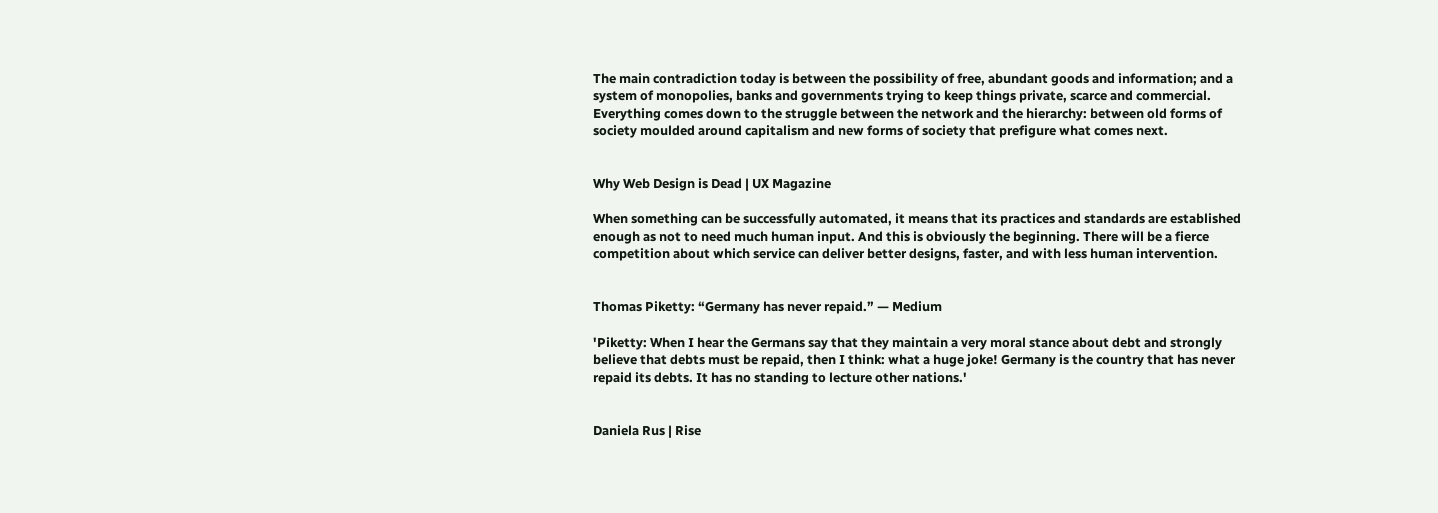The main contradiction today is between the possibility of free, abundant goods and information; and a system of monopolies, banks and governments trying to keep things private, scarce and commercial. Everything comes down to the struggle between the network and the hierarchy: between old forms of society moulded around capitalism and new forms of society that prefigure what comes next.


Why Web Design is Dead | UX Magazine

When something can be successfully automated, it means that its practices and standards are established enough as not to need much human input. And this is obviously the beginning. There will be a fierce competition about which service can deliver better designs, faster, and with less human intervention.


Thomas Piketty: “Germany has never repaid.” — Medium

'Piketty: When I hear the Germans say that they maintain a very moral stance about debt and strongly believe that debts must be repaid, then I think: what a huge joke! Germany is the country that has never repaid its debts. It has no standing to lecture other nations.'


Daniela Rus | Rise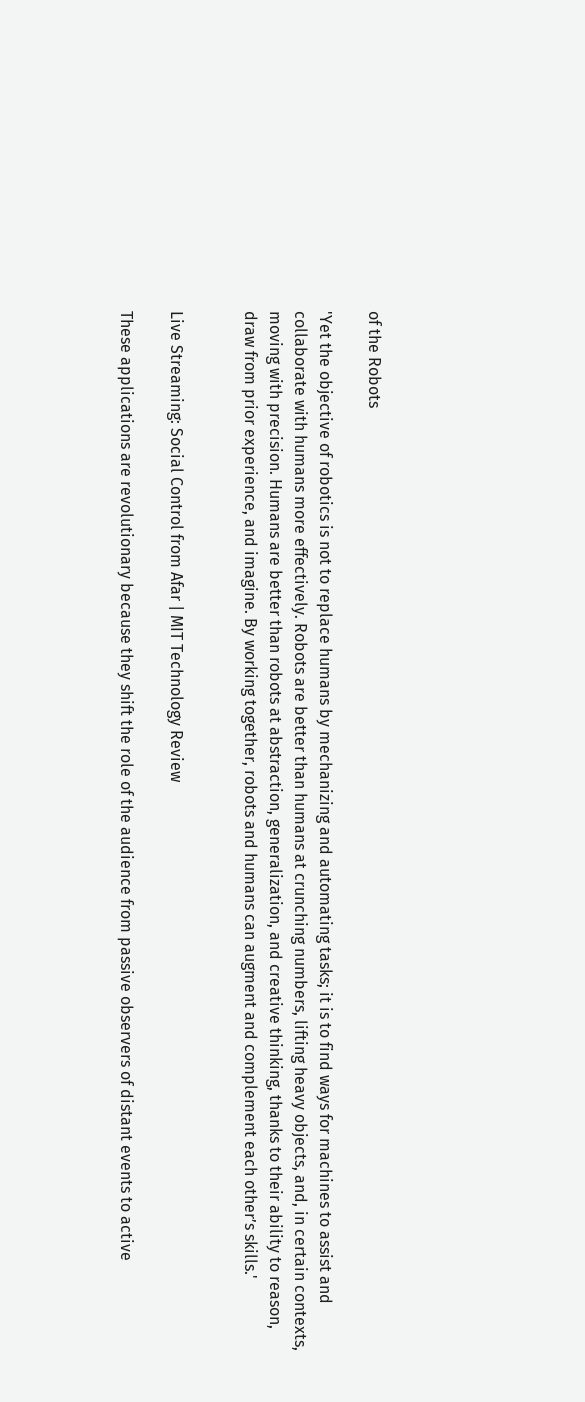of the Robots

'Yet the objective of robotics is not to replace humans by mechanizing and automating tasks; it is to find ways for machines to assist and collaborate with humans more effectively. Robots are better than humans at crunching numbers, lifting heavy objects, and, in certain contexts, moving with precision. Humans are better than robots at abstraction, generalization, and creative thinking, thanks to their ability to reason, draw from prior experience, and imagine. By working together, robots and humans can augment and complement each other’s skills.'


Live Streaming: Social Control from Afar | MIT Technology Review

These applications are revolutionary because they shift the role of the audience from passive observers of distant events to active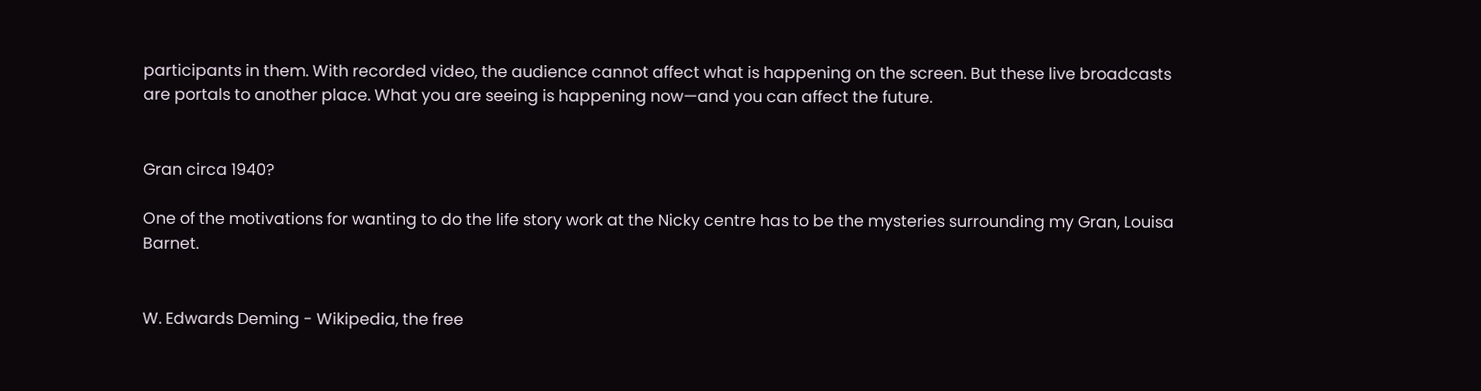participants in them. With recorded video, the audience cannot affect what is happening on the screen. But these live broadcasts are portals to another place. What you are seeing is happening now—and you can affect the future.


Gran circa 1940?

One of the motivations for wanting to do the life story work at the Nicky centre has to be the mysteries surrounding my Gran, Louisa Barnet.


W. Edwards Deming - Wikipedia, the free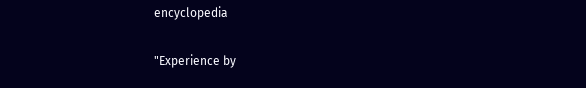encyclopedia

"Experience by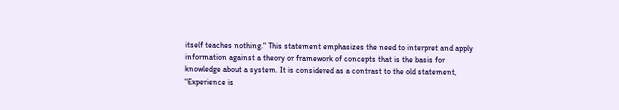itself teaches nothing." This statement emphasizes the need to interpret and apply information against a theory or framework of concepts that is the basis for knowledge about a system. It is considered as a contrast to the old statement, "Experience is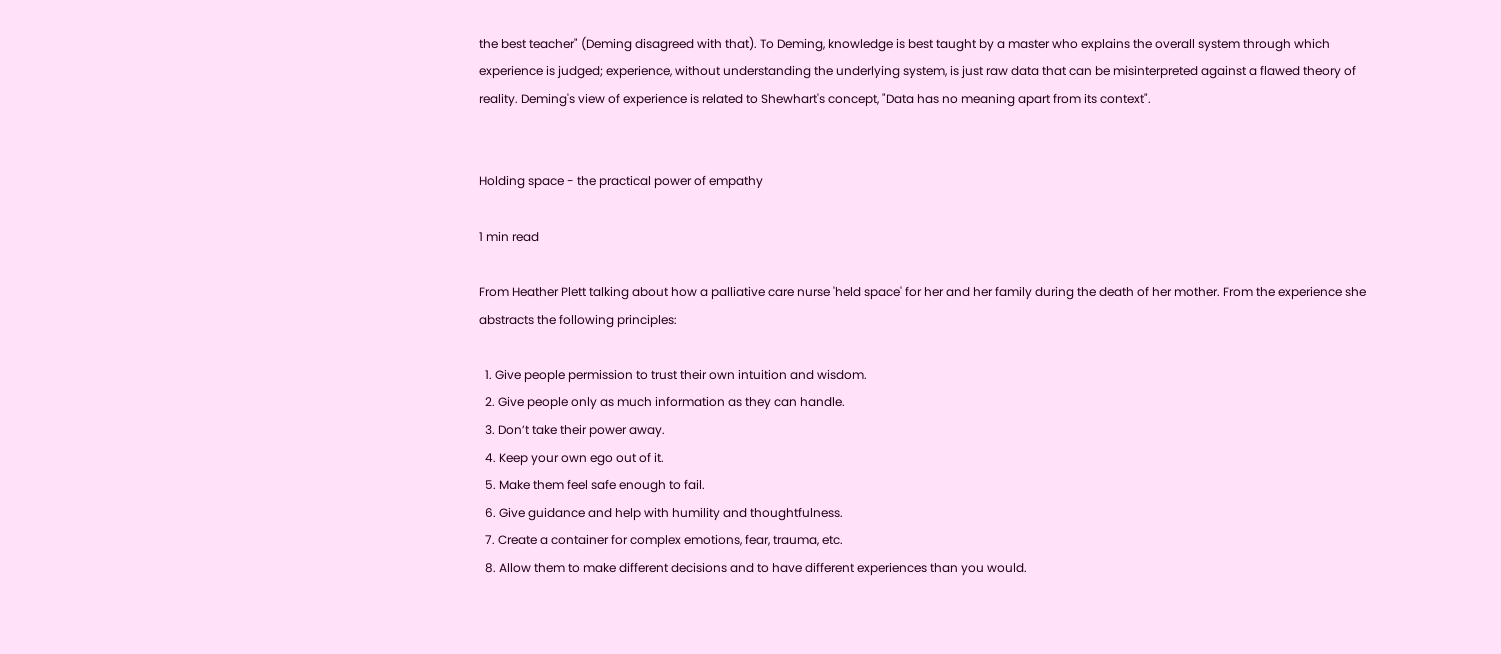the best teacher" (Deming disagreed with that). To Deming, knowledge is best taught by a master who explains the overall system through which experience is judged; experience, without understanding the underlying system, is just raw data that can be misinterpreted against a flawed theory of reality. Deming's view of experience is related to Shewhart's concept, "Data has no meaning apart from its context".


Holding space - the practical power of empathy

1 min read

From Heather Plett talking about how a palliative care nurse 'held space' for her and her family during the death of her mother. From the experience she abstracts the following principles:

  1. Give people permission to trust their own intuition and wisdom.
  2. Give people only as much information as they can handle.
  3. Don’t take their power away.
  4. Keep your own ego out of it.
  5. Make them feel safe enough to fail.
  6. Give guidance and help with humility and thoughtfulness.
  7. Create a container for complex emotions, fear, trauma, etc.
  8. Allow them to make different decisions and to have different experiences than you would.